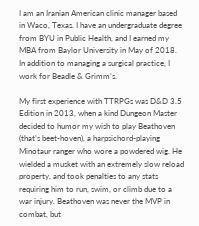I am an Iranian American clinic manager based in Waco, Texas. I have an undergraduate degree from BYU in Public Health, and I earned my MBA from Baylor University in May of 2018. In addition to managing a surgical practice, I work for Beadle & Grimm’s.

My first experience with TTRPGs was D&D 3.5 Edition in 2013, when a kind Dungeon Master decided to humor my wish to play Beathoven (that’s beet-hoven), a harpsichord-playing Minotaur ranger who wore a powdered wig. He wielded a musket with an extremely slow reload property, and took penalties to any stats requiring him to run, swim, or climb due to a war injury. Beathoven was never the MVP in combat, but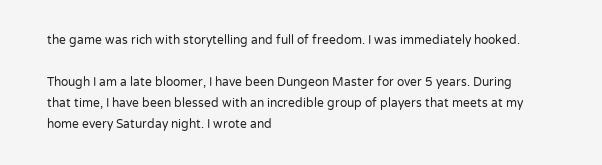the game was rich with storytelling and full of freedom. I was immediately hooked.

Though I am a late bloomer, I have been Dungeon Master for over 5 years. During that time, I have been blessed with an incredible group of players that meets at my home every Saturday night. I wrote and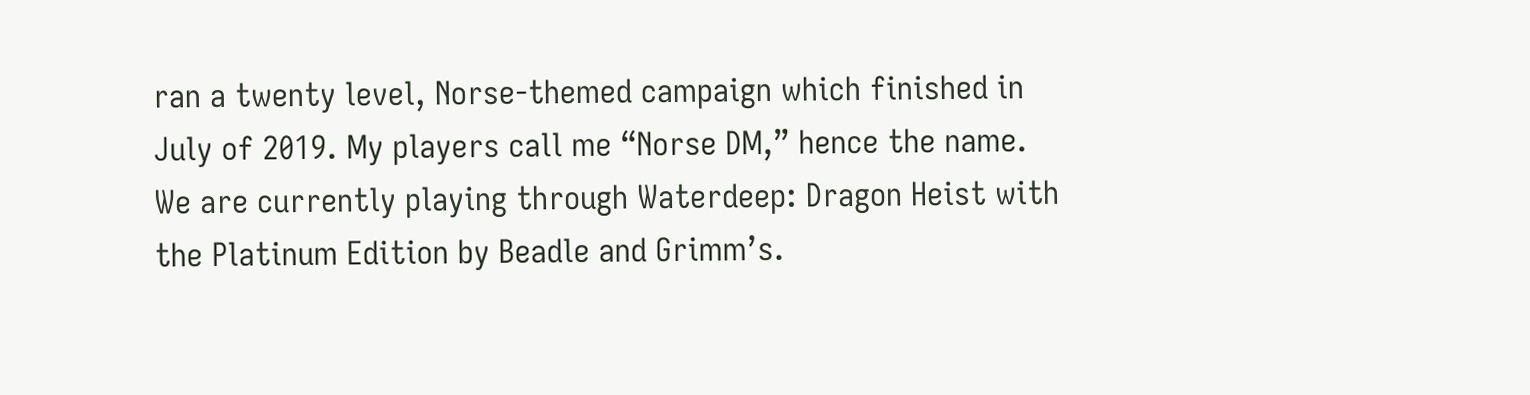ran a twenty level, Norse-themed campaign which finished in July of 2019. My players call me “Norse DM,” hence the name. We are currently playing through Waterdeep: Dragon Heist with the Platinum Edition by Beadle and Grimm’s.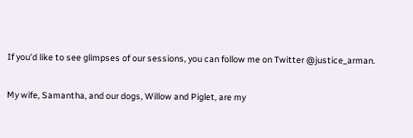If you’d like to see glimpses of our sessions, you can follow me on Twitter @justice_arman.

My wife, Samantha, and our dogs, Willow and Piglet, are my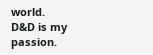world.
D&D is my passion.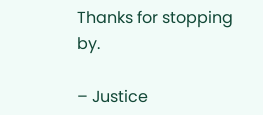Thanks for stopping by.

– Justice